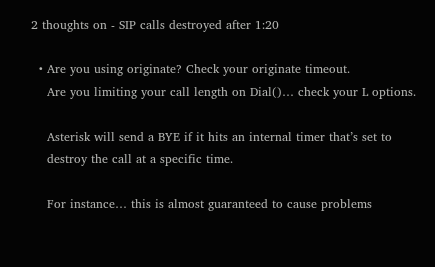2 thoughts on - SIP calls destroyed after 1:20

  • Are you using originate? Check your originate timeout.
    Are you limiting your call length on Dial()… check your L options.

    Asterisk will send a BYE if it hits an internal timer that’s set to
    destroy the call at a specific time.

    For instance… this is almost guaranteed to cause problems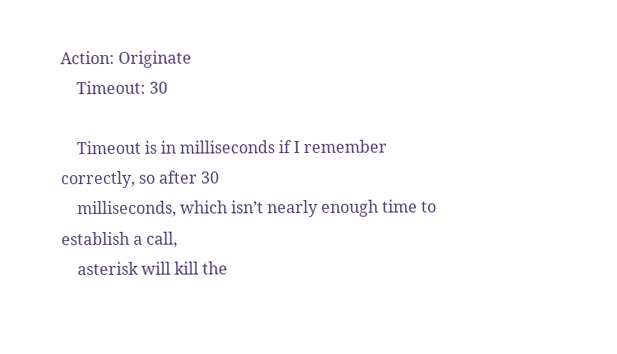Action: Originate
    Timeout: 30

    Timeout is in milliseconds if I remember correctly, so after 30
    milliseconds, which isn’t nearly enough time to establish a call,
    asterisk will kill the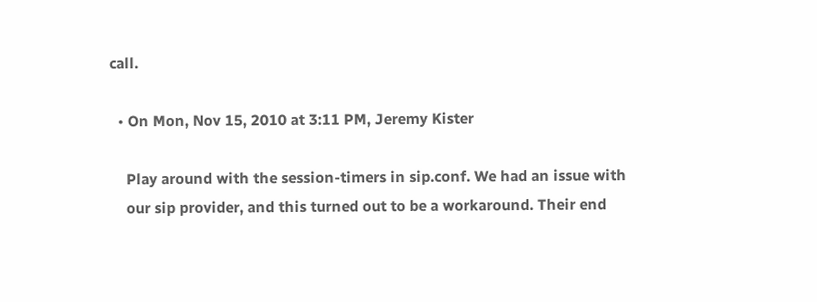call.

  • On Mon, Nov 15, 2010 at 3:11 PM, Jeremy Kister

    Play around with the session-timers in sip.conf. We had an issue with
    our sip provider, and this turned out to be a workaround. Their end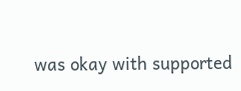was okay with supported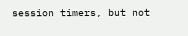session timers, but not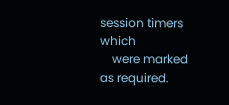session timers which
    were marked as required.